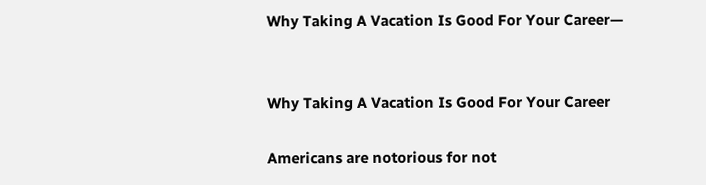Why Taking A Vacation Is Good For Your Career—


Why Taking A Vacation Is Good For Your Career

Americans are notorious for not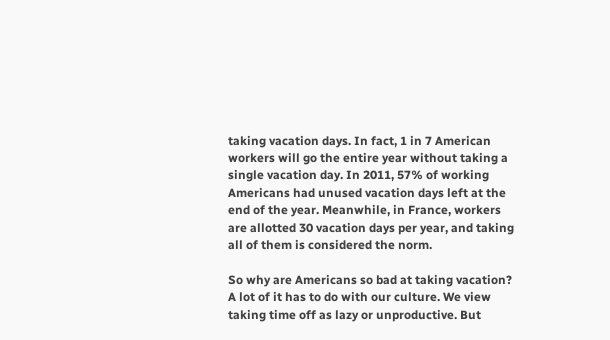taking vacation days. In fact, 1 in 7 American workers will go the entire year without taking a single vacation day. In 2011, 57% of working Americans had unused vacation days left at the end of the year. Meanwhile, in France, workers are allotted 30 vacation days per year, and taking all of them is considered the norm.

So why are Americans so bad at taking vacation? A lot of it has to do with our culture. We view taking time off as lazy or unproductive. But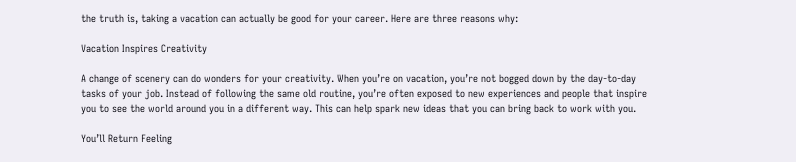the truth is, taking a vacation can actually be good for your career. Here are three reasons why:

Vacation Inspires Creativity

A change of scenery can do wonders for your creativity. When you’re on vacation, you’re not bogged down by the day-to-day tasks of your job. Instead of following the same old routine, you’re often exposed to new experiences and people that inspire you to see the world around you in a different way. This can help spark new ideas that you can bring back to work with you.

You’ll Return Feeling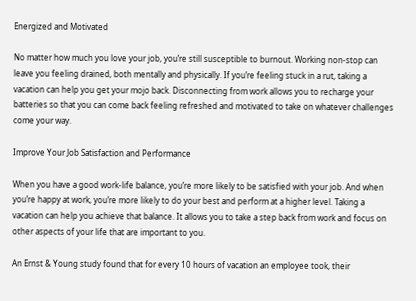Energized and Motivated

No matter how much you love your job, you’re still susceptible to burnout. Working non-stop can leave you feeling drained, both mentally and physically. If you’re feeling stuck in a rut, taking a vacation can help you get your mojo back. Disconnecting from work allows you to recharge your batteries so that you can come back feeling refreshed and motivated to take on whatever challenges come your way.

Improve Your Job Satisfaction and Performance

When you have a good work-life balance, you’re more likely to be satisfied with your job. And when you’re happy at work, you’re more likely to do your best and perform at a higher level. Taking a vacation can help you achieve that balance. It allows you to take a step back from work and focus on other aspects of your life that are important to you.

An Ernst & Young study found that for every 10 hours of vacation an employee took, their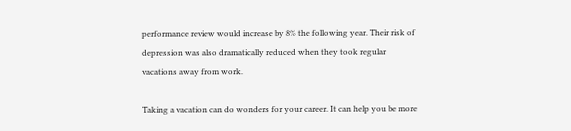performance review would increase by 8% the following year. Their risk of depression was also dramatically reduced when they took regular vacations away from work.

Taking a vacation can do wonders for your career. It can help you be more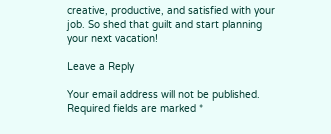creative, productive, and satisfied with your job. So shed that guilt and start planning your next vacation!

Leave a Reply

Your email address will not be published. Required fields are marked *